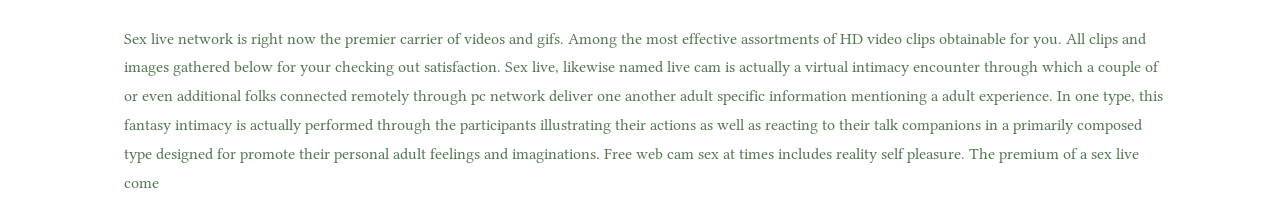Sex live network is right now the premier carrier of videos and gifs. Among the most effective assortments of HD video clips obtainable for you. All clips and images gathered below for your checking out satisfaction. Sex live, likewise named live cam is actually a virtual intimacy encounter through which a couple of or even additional folks connected remotely through pc network deliver one another adult specific information mentioning a adult experience. In one type, this fantasy intimacy is actually performed through the participants illustrating their actions as well as reacting to their talk companions in a primarily composed type designed for promote their personal adult feelings and imaginations. Free web cam sex at times includes reality self pleasure. The premium of a sex live come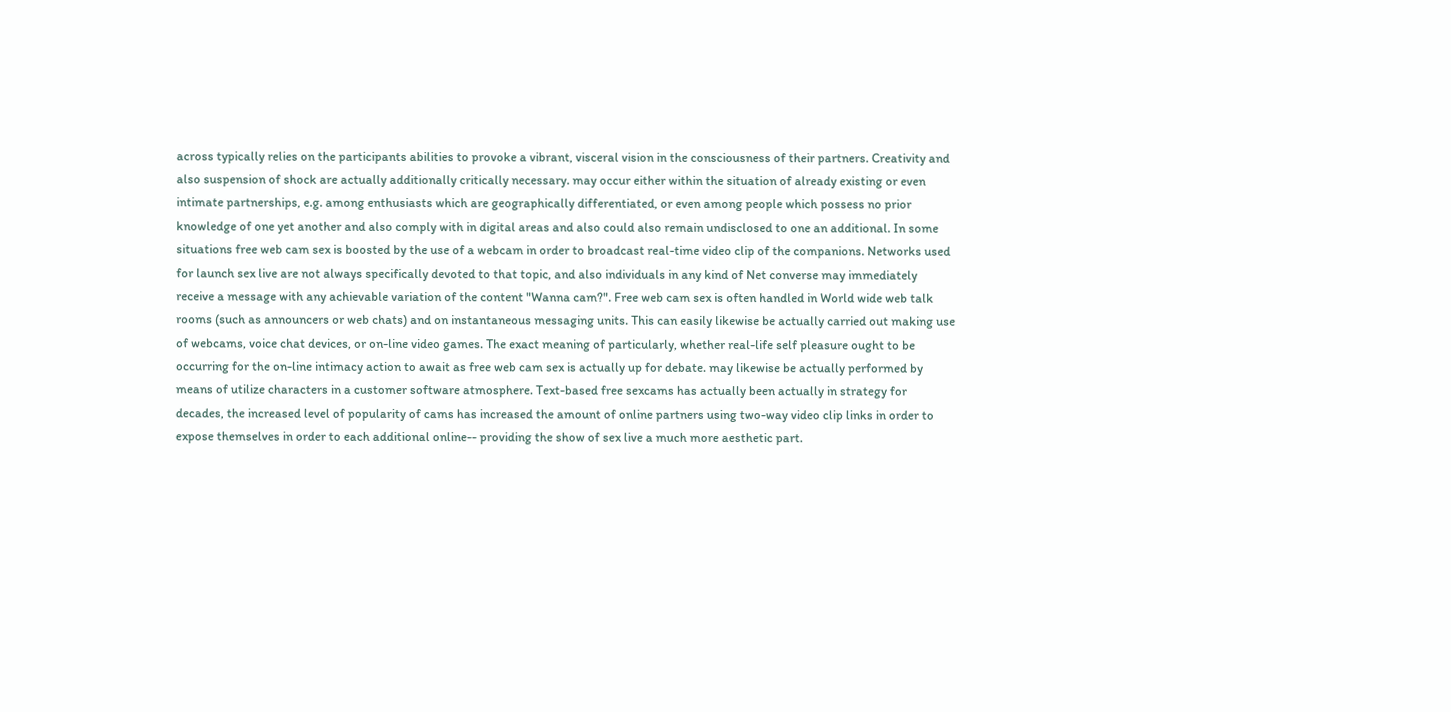across typically relies on the participants abilities to provoke a vibrant, visceral vision in the consciousness of their partners. Creativity and also suspension of shock are actually additionally critically necessary. may occur either within the situation of already existing or even intimate partnerships, e.g. among enthusiasts which are geographically differentiated, or even among people which possess no prior knowledge of one yet another and also comply with in digital areas and also could also remain undisclosed to one an additional. In some situations free web cam sex is boosted by the use of a webcam in order to broadcast real-time video clip of the companions. Networks used for launch sex live are not always specifically devoted to that topic, and also individuals in any kind of Net converse may immediately receive a message with any achievable variation of the content "Wanna cam?". Free web cam sex is often handled in World wide web talk rooms (such as announcers or web chats) and on instantaneous messaging units. This can easily likewise be actually carried out making use of webcams, voice chat devices, or on-line video games. The exact meaning of particularly, whether real-life self pleasure ought to be occurring for the on-line intimacy action to await as free web cam sex is actually up for debate. may likewise be actually performed by means of utilize characters in a customer software atmosphere. Text-based free sexcams has actually been actually in strategy for decades, the increased level of popularity of cams has increased the amount of online partners using two-way video clip links in order to expose themselves in order to each additional online-- providing the show of sex live a much more aesthetic part.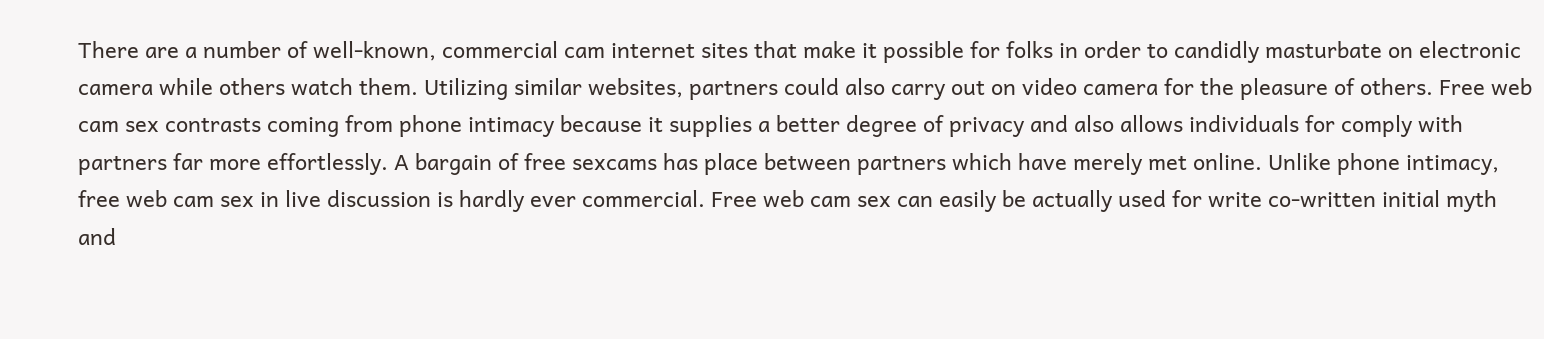There are a number of well-known, commercial cam internet sites that make it possible for folks in order to candidly masturbate on electronic camera while others watch them. Utilizing similar websites, partners could also carry out on video camera for the pleasure of others. Free web cam sex contrasts coming from phone intimacy because it supplies a better degree of privacy and also allows individuals for comply with partners far more effortlessly. A bargain of free sexcams has place between partners which have merely met online. Unlike phone intimacy, free web cam sex in live discussion is hardly ever commercial. Free web cam sex can easily be actually used for write co-written initial myth and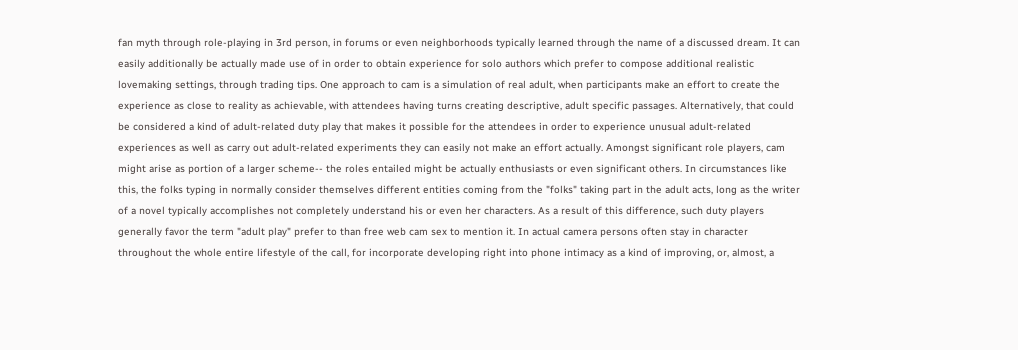fan myth through role-playing in 3rd person, in forums or even neighborhoods typically learned through the name of a discussed dream. It can easily additionally be actually made use of in order to obtain experience for solo authors which prefer to compose additional realistic lovemaking settings, through trading tips. One approach to cam is a simulation of real adult, when participants make an effort to create the experience as close to reality as achievable, with attendees having turns creating descriptive, adult specific passages. Alternatively, that could be considered a kind of adult-related duty play that makes it possible for the attendees in order to experience unusual adult-related experiences as well as carry out adult-related experiments they can easily not make an effort actually. Amongst significant role players, cam might arise as portion of a larger scheme-- the roles entailed might be actually enthusiasts or even significant others. In circumstances like this, the folks typing in normally consider themselves different entities coming from the "folks" taking part in the adult acts, long as the writer of a novel typically accomplishes not completely understand his or even her characters. As a result of this difference, such duty players generally favor the term "adult play" prefer to than free web cam sex to mention it. In actual camera persons often stay in character throughout the whole entire lifestyle of the call, for incorporate developing right into phone intimacy as a kind of improving, or, almost, a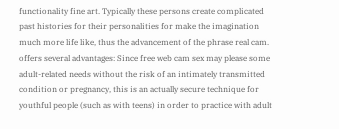functionality fine art. Typically these persons create complicated past histories for their personalities for make the imagination much more life like, thus the advancement of the phrase real cam. offers several advantages: Since free web cam sex may please some adult-related needs without the risk of an intimately transmitted condition or pregnancy, this is an actually secure technique for youthful people (such as with teens) in order to practice with adult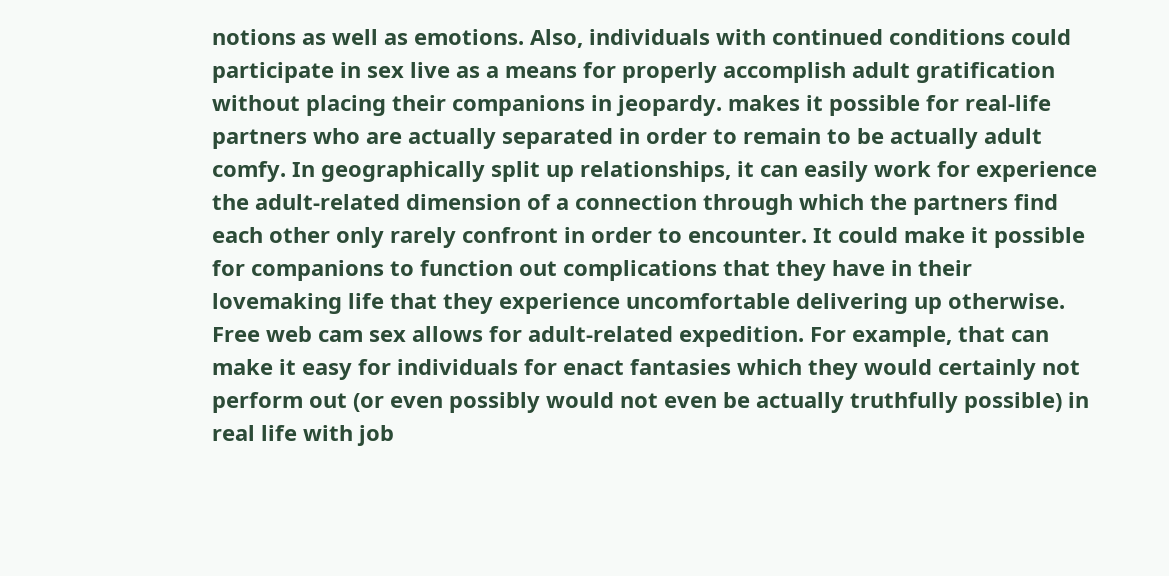notions as well as emotions. Also, individuals with continued conditions could participate in sex live as a means for properly accomplish adult gratification without placing their companions in jeopardy. makes it possible for real-life partners who are actually separated in order to remain to be actually adult comfy. In geographically split up relationships, it can easily work for experience the adult-related dimension of a connection through which the partners find each other only rarely confront in order to encounter. It could make it possible for companions to function out complications that they have in their lovemaking life that they experience uncomfortable delivering up otherwise. Free web cam sex allows for adult-related expedition. For example, that can make it easy for individuals for enact fantasies which they would certainly not perform out (or even possibly would not even be actually truthfully possible) in real life with job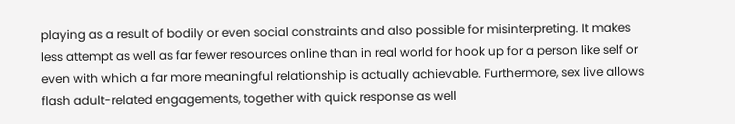playing as a result of bodily or even social constraints and also possible for misinterpreting. It makes less attempt as well as far fewer resources online than in real world for hook up for a person like self or even with which a far more meaningful relationship is actually achievable. Furthermore, sex live allows flash adult-related engagements, together with quick response as well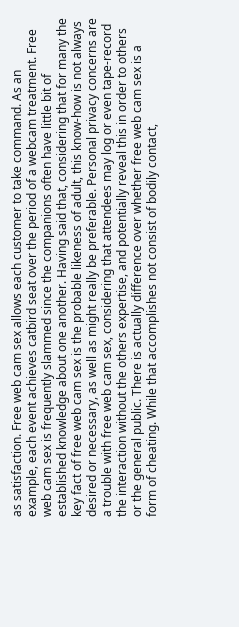as satisfaction. Free web cam sex allows each customer to take command. As an example, each event achieves catbird seat over the period of a webcam treatment. Free web cam sex is frequently slammed since the companions often have little bit of established knowledge about one another. Having said that, considering that for many the key fact of free web cam sex is the probable likeness of adult, this know-how is not always desired or necessary, as well as might really be preferable. Personal privacy concerns are a trouble with free web cam sex, considering that attendees may log or even tape-record the interaction without the others expertise, and potentially reveal this in order to others or the general public. There is actually difference over whether free web cam sex is a form of cheating. While that accomplishes not consist of bodily contact,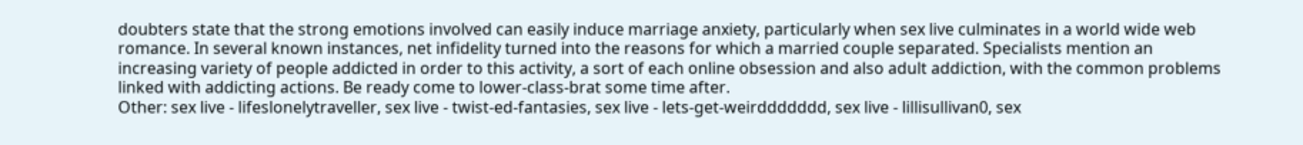doubters state that the strong emotions involved can easily induce marriage anxiety, particularly when sex live culminates in a world wide web romance. In several known instances, net infidelity turned into the reasons for which a married couple separated. Specialists mention an increasing variety of people addicted in order to this activity, a sort of each online obsession and also adult addiction, with the common problems linked with addicting actions. Be ready come to lower-class-brat some time after.
Other: sex live - lifeslonelytraveller, sex live - twist-ed-fantasies, sex live - lets-get-weirddddddd, sex live - lillisullivan0, sex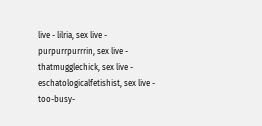live - lilria, sex live - purpurrpurrrin, sex live - thatmugglechick, sex live - eschatologicalfetishist, sex live - too-busy-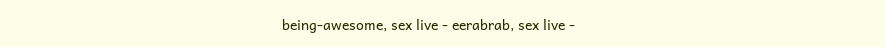being-awesome, sex live - eerabrab, sex live -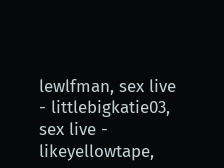lewlfman, sex live - littlebigkatie03, sex live - likeyellowtape,